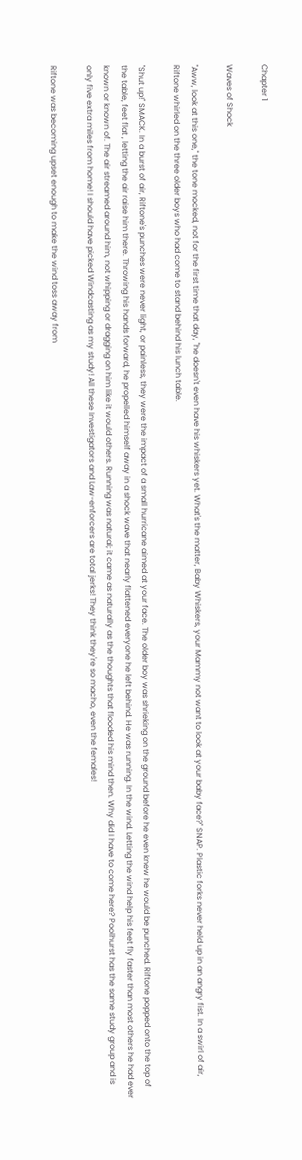Chapter 1

Waves of Shock

"Aww, look at this one," the tone mocked, not for the first time that day, "he doesn't even have his whiskers yet. What's the matter, Baby Whiskers, your Mammy not want to look at your baby face?" SNAP. Plastic forks never held up in an angry fist. In a swirl of air, Riftone whirled on the three older boys who had come to stand behind his lunch table.

"Shut up!" SMACK. In a burst of air, Riftone's punches were never light, or painless, they were the impact of a small hurricane aimed at your face. The older boy was shrieking on the ground before he even knew he would be punched. Riftone popped onto the top of the table, feet flat , letting the air raise him there. Throwing his hands forward, he propelled himself away in a shock wave that nearly flattened everyone he left behind. He was running. In the wind. Letting the wind help his feet fly faster than most others he had ever known or known of. The air streamed around him, not whipping or dragging on him like it would others. Running was natural; it came as naturally as the thoughts that flooded his mind then. Why did I have to come here? Poolhurst has the same study group and is only five extra miles from home! I should have picked Windcasting as my study! All these Investigators and Law-enforcers are total jerks! They think they're so macho, even the females!

Riftone was becoming upset enough to make the wind toss away from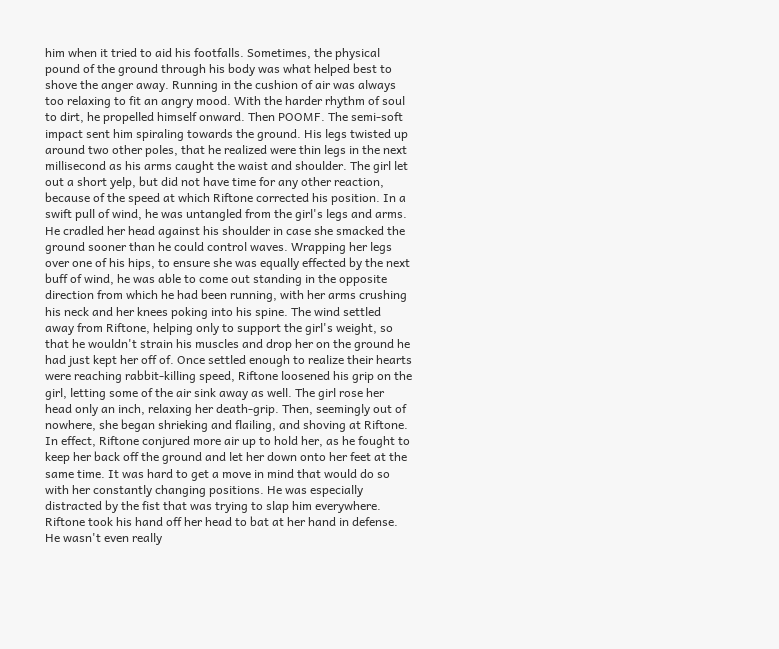him when it tried to aid his footfalls. Sometimes, the physical pound of the ground through his body was what helped best to shove the anger away. Running in the cushion of air was always too relaxing to fit an angry mood. With the harder rhythm of soul to dirt, he propelled himself onward. Then POOMF. The semi-soft impact sent him spiraling towards the ground. His legs twisted up around two other poles, that he realized were thin legs in the next millisecond as his arms caught the waist and shoulder. The girl let out a short yelp, but did not have time for any other reaction, because of the speed at which Riftone corrected his position. In a swift pull of wind, he was untangled from the girl's legs and arms. He cradled her head against his shoulder in case she smacked the ground sooner than he could control waves. Wrapping her legs over one of his hips, to ensure she was equally effected by the next buff of wind, he was able to come out standing in the opposite direction from which he had been running, with her arms crushing his neck and her knees poking into his spine. The wind settled away from Riftone, helping only to support the girl's weight, so that he wouldn't strain his muscles and drop her on the ground he had just kept her off of. Once settled enough to realize their hearts were reaching rabbit-killing speed, Riftone loosened his grip on the girl, letting some of the air sink away as well. The girl rose her head only an inch, relaxing her death-grip. Then, seemingly out of nowhere, she began shrieking and flailing, and shoving at Riftone. In effect, Riftone conjured more air up to hold her, as he fought to keep her back off the ground and let her down onto her feet at the same time. It was hard to get a move in mind that would do so with her constantly changing positions. He was especially distracted by the fist that was trying to slap him everywhere. Riftone took his hand off her head to bat at her hand in defense. He wasn't even really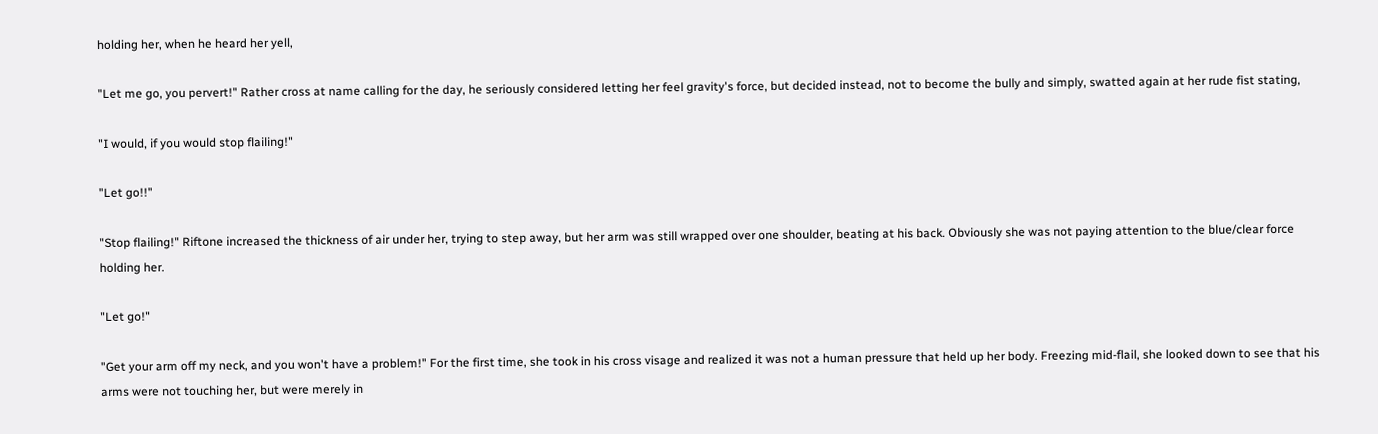holding her, when he heard her yell,

"Let me go, you pervert!" Rather cross at name calling for the day, he seriously considered letting her feel gravity's force, but decided instead, not to become the bully and simply, swatted again at her rude fist stating,

"I would, if you would stop flailing!"

"Let go!!"

"Stop flailing!" Riftone increased the thickness of air under her, trying to step away, but her arm was still wrapped over one shoulder, beating at his back. Obviously she was not paying attention to the blue/clear force holding her.

"Let go!"

"Get your arm off my neck, and you won't have a problem!" For the first time, she took in his cross visage and realized it was not a human pressure that held up her body. Freezing mid-flail, she looked down to see that his arms were not touching her, but were merely in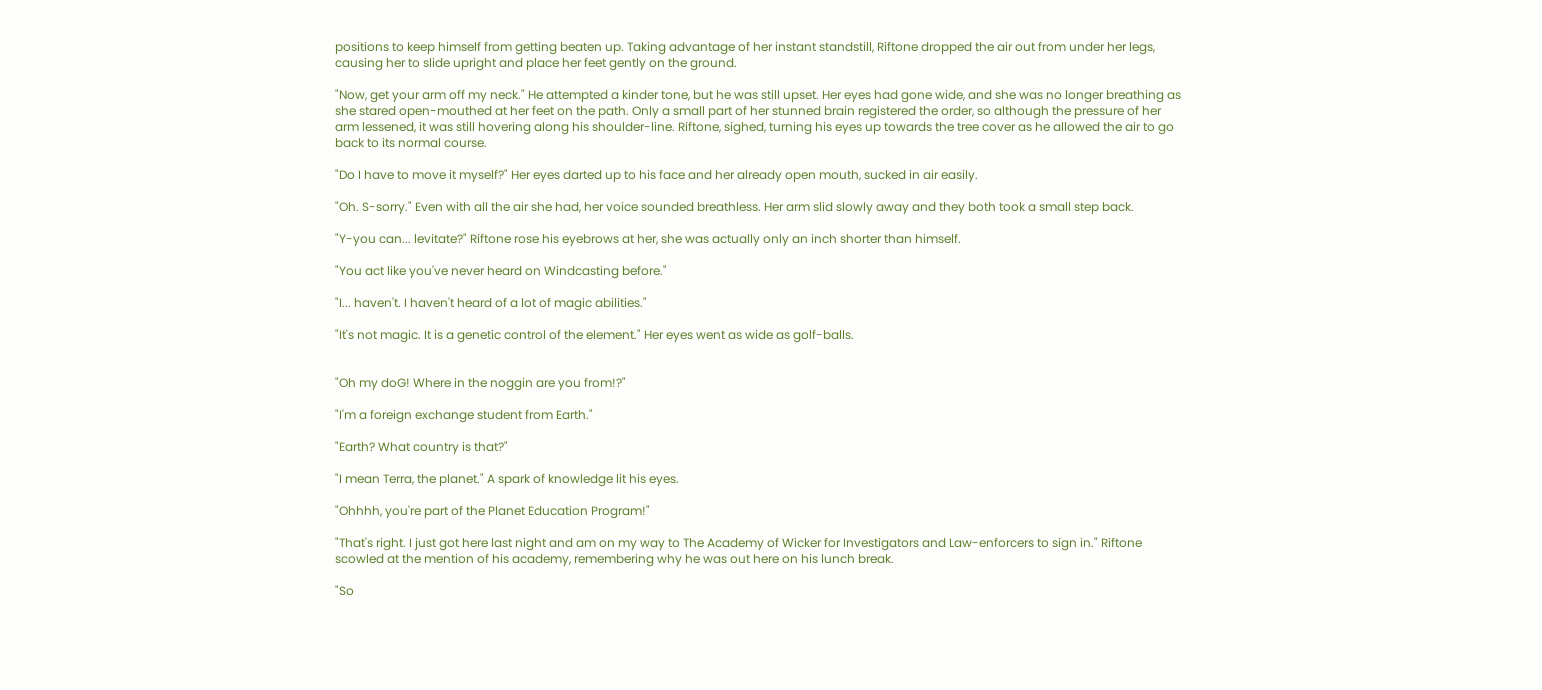positions to keep himself from getting beaten up. Taking advantage of her instant standstill, Riftone dropped the air out from under her legs, causing her to slide upright and place her feet gently on the ground.

"Now, get your arm off my neck." He attempted a kinder tone, but he was still upset. Her eyes had gone wide, and she was no longer breathing as she stared open-mouthed at her feet on the path. Only a small part of her stunned brain registered the order, so although the pressure of her arm lessened, it was still hovering along his shoulder-line. Riftone, sighed, turning his eyes up towards the tree cover as he allowed the air to go back to its normal course.

"Do I have to move it myself?" Her eyes darted up to his face and her already open mouth, sucked in air easily.

"Oh. S-sorry." Even with all the air she had, her voice sounded breathless. Her arm slid slowly away and they both took a small step back.

"Y-you can... levitate?" Riftone rose his eyebrows at her, she was actually only an inch shorter than himself.

"You act like you've never heard on Windcasting before."

"I... haven't. I haven't heard of a lot of magic abilities."

"It's not magic. It is a genetic control of the element." Her eyes went as wide as golf-balls.


"Oh my doG! Where in the noggin are you from!?"

"I'm a foreign exchange student from Earth."

"Earth? What country is that?"

"I mean Terra, the planet." A spark of knowledge lit his eyes.

"Ohhhh, you're part of the Planet Education Program!"

"That's right. I just got here last night and am on my way to The Academy of Wicker for Investigators and Law-enforcers to sign in." Riftone scowled at the mention of his academy, remembering why he was out here on his lunch break.

"So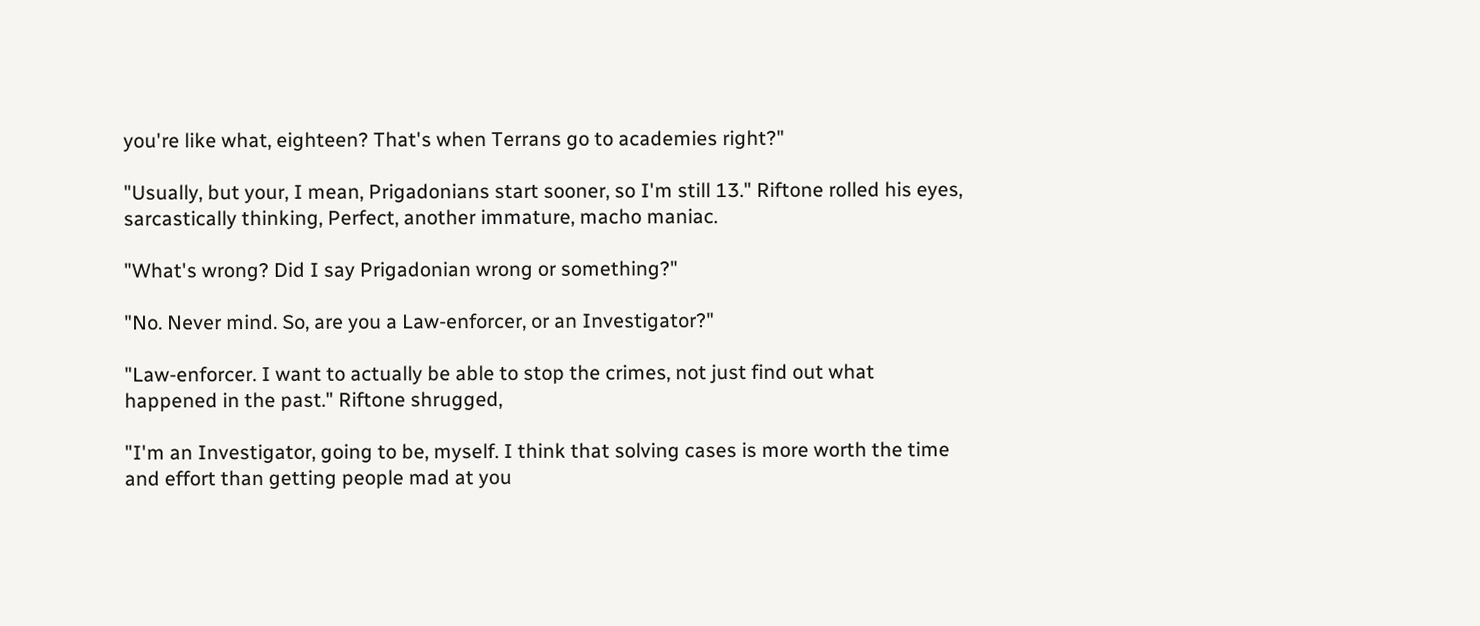you're like what, eighteen? That's when Terrans go to academies right?"

"Usually, but your, I mean, Prigadonians start sooner, so I'm still 13." Riftone rolled his eyes, sarcastically thinking, Perfect, another immature, macho maniac.

"What's wrong? Did I say Prigadonian wrong or something?"

"No. Never mind. So, are you a Law-enforcer, or an Investigator?"

"Law-enforcer. I want to actually be able to stop the crimes, not just find out what happened in the past." Riftone shrugged,

"I'm an Investigator, going to be, myself. I think that solving cases is more worth the time and effort than getting people mad at you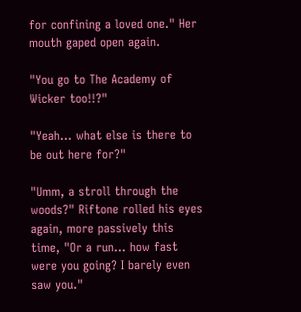for confining a loved one." Her mouth gaped open again.

"You go to The Academy of Wicker too!!?"

"Yeah... what else is there to be out here for?"

"Umm, a stroll through the woods?" Riftone rolled his eyes again, more passively this time, "Or a run... how fast were you going? I barely even saw you."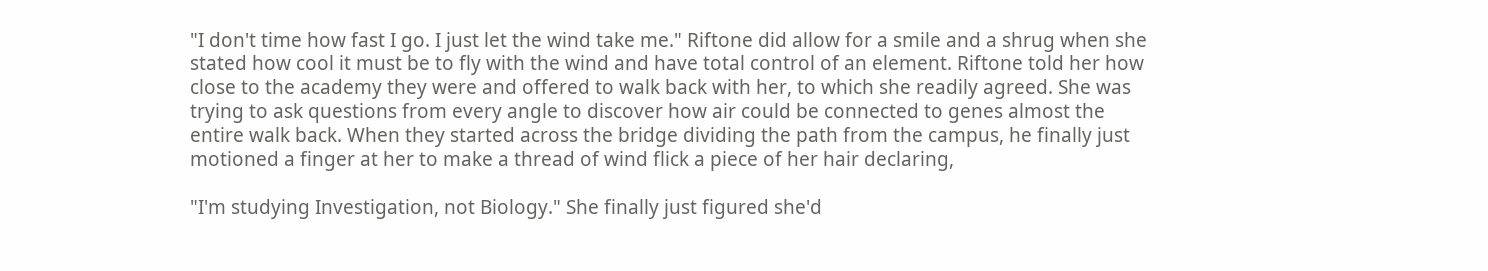"I don't time how fast I go. I just let the wind take me." Riftone did allow for a smile and a shrug when she stated how cool it must be to fly with the wind and have total control of an element. Riftone told her how close to the academy they were and offered to walk back with her, to which she readily agreed. She was trying to ask questions from every angle to discover how air could be connected to genes almost the entire walk back. When they started across the bridge dividing the path from the campus, he finally just motioned a finger at her to make a thread of wind flick a piece of her hair declaring,

"I'm studying Investigation, not Biology." She finally just figured she'd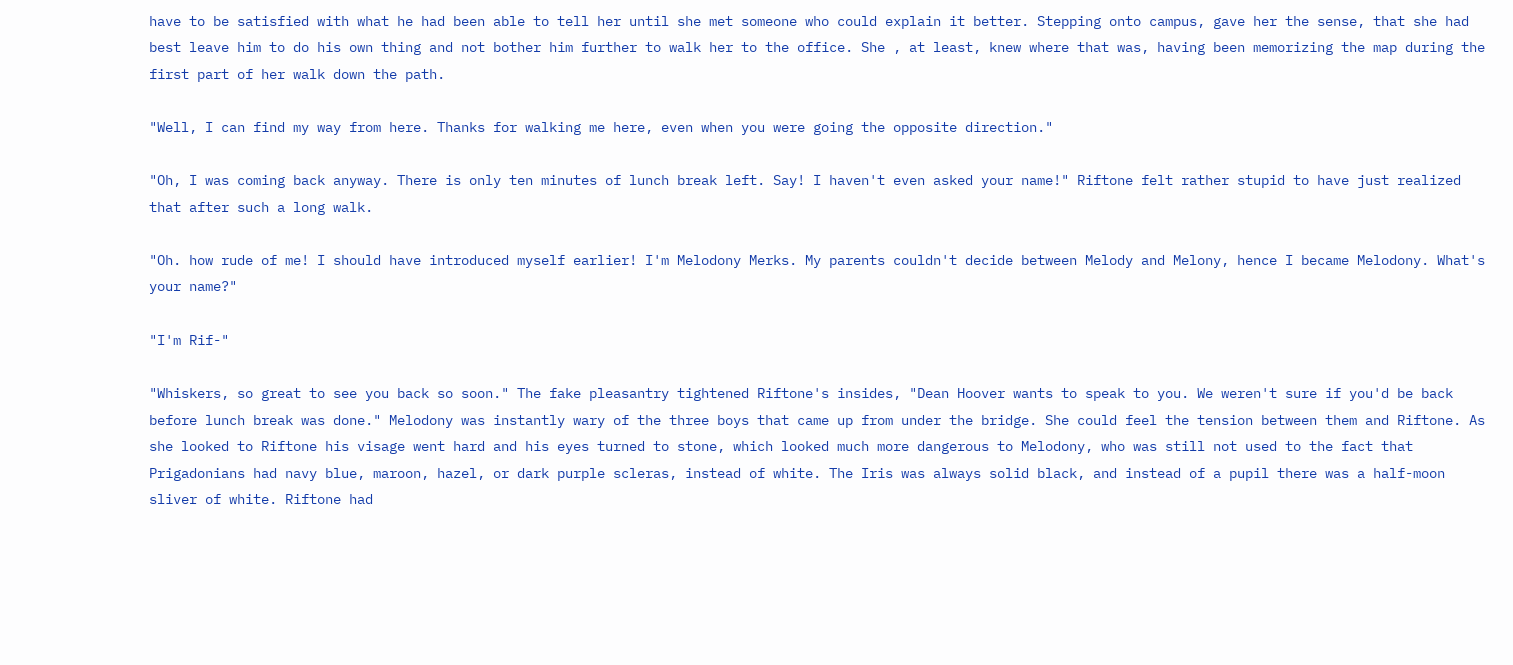have to be satisfied with what he had been able to tell her until she met someone who could explain it better. Stepping onto campus, gave her the sense, that she had best leave him to do his own thing and not bother him further to walk her to the office. She , at least, knew where that was, having been memorizing the map during the first part of her walk down the path.

"Well, I can find my way from here. Thanks for walking me here, even when you were going the opposite direction."

"Oh, I was coming back anyway. There is only ten minutes of lunch break left. Say! I haven't even asked your name!" Riftone felt rather stupid to have just realized that after such a long walk.

"Oh. how rude of me! I should have introduced myself earlier! I'm Melodony Merks. My parents couldn't decide between Melody and Melony, hence I became Melodony. What's your name?"

"I'm Rif-"

"Whiskers, so great to see you back so soon." The fake pleasantry tightened Riftone's insides, "Dean Hoover wants to speak to you. We weren't sure if you'd be back before lunch break was done." Melodony was instantly wary of the three boys that came up from under the bridge. She could feel the tension between them and Riftone. As she looked to Riftone his visage went hard and his eyes turned to stone, which looked much more dangerous to Melodony, who was still not used to the fact that Prigadonians had navy blue, maroon, hazel, or dark purple scleras, instead of white. The Iris was always solid black, and instead of a pupil there was a half-moon sliver of white. Riftone had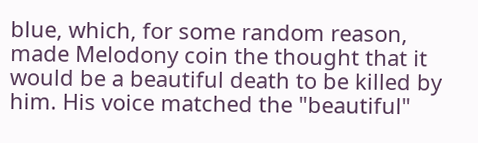blue, which, for some random reason, made Melodony coin the thought that it would be a beautiful death to be killed by him. His voice matched the "beautiful"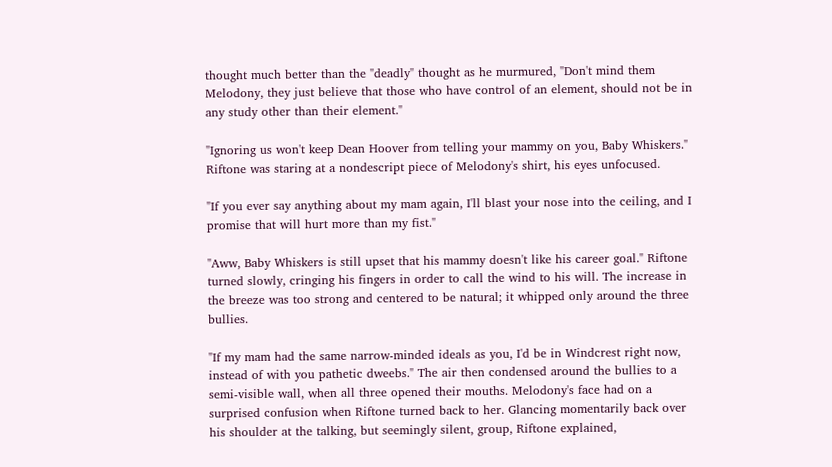thought much better than the "deadly" thought as he murmured, "Don't mind them Melodony, they just believe that those who have control of an element, should not be in any study other than their element."

"Ignoring us won't keep Dean Hoover from telling your mammy on you, Baby Whiskers." Riftone was staring at a nondescript piece of Melodony's shirt, his eyes unfocused.

"If you ever say anything about my mam again, I'll blast your nose into the ceiling, and I promise that will hurt more than my fist."

"Aww, Baby Whiskers is still upset that his mammy doesn't like his career goal." Riftone turned slowly, cringing his fingers in order to call the wind to his will. The increase in the breeze was too strong and centered to be natural; it whipped only around the three bullies.

"If my mam had the same narrow-minded ideals as you, I'd be in Windcrest right now, instead of with you pathetic dweebs." The air then condensed around the bullies to a semi-visible wall, when all three opened their mouths. Melodony's face had on a surprised confusion when Riftone turned back to her. Glancing momentarily back over his shoulder at the talking, but seemingly silent, group, Riftone explained,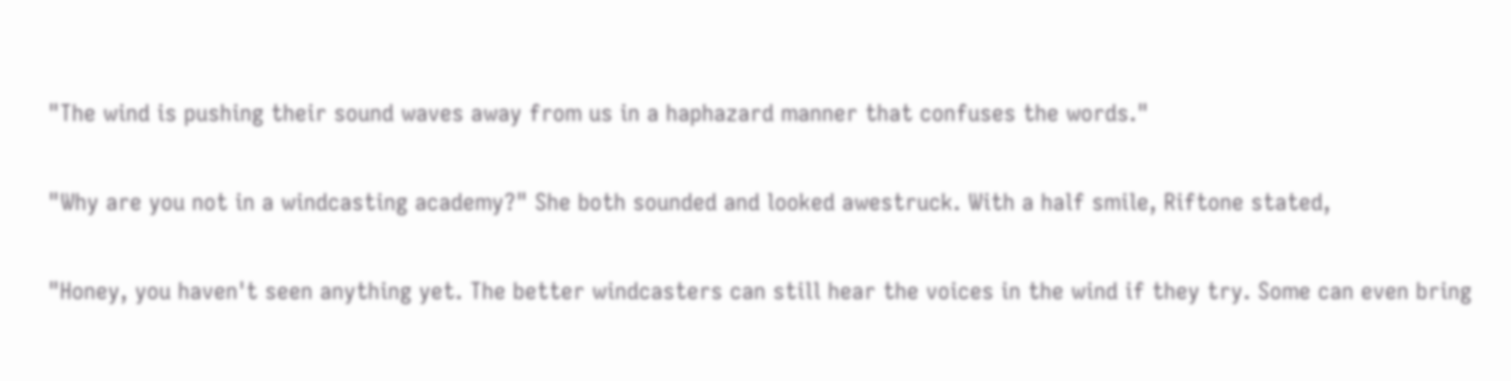"The wind is pushing their sound waves away from us in a haphazard manner that confuses the words."

"Why are you not in a windcasting academy?" She both sounded and looked awestruck. With a half smile, Riftone stated,

"Honey, you haven't seen anything yet. The better windcasters can still hear the voices in the wind if they try. Some can even bring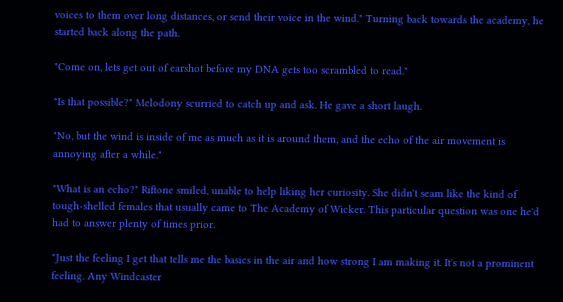voices to them over long distances, or send their voice in the wind." Turning back towards the academy, he started back along the path.

"Come on, lets get out of earshot before my DNA gets too scrambled to read."

"Is that possible?" Melodony scurried to catch up and ask. He gave a short laugh.

"No, but the wind is inside of me as much as it is around them, and the echo of the air movement is annoying after a while."

"What is an echo?" Riftone smiled, unable to help liking her curiosity. She didn't seam like the kind of tough-shelled females that usually came to The Academy of Wicker. This particular question was one he'd had to answer plenty of times prior.

"Just the feeling I get that tells me the basics in the air and how strong I am making it. It's not a prominent feeling. Any Windcaster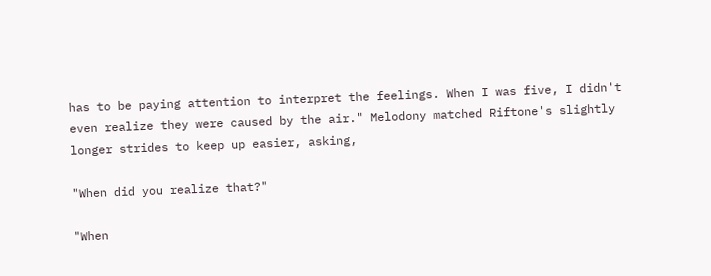has to be paying attention to interpret the feelings. When I was five, I didn't even realize they were caused by the air." Melodony matched Riftone's slightly longer strides to keep up easier, asking,

"When did you realize that?"

"When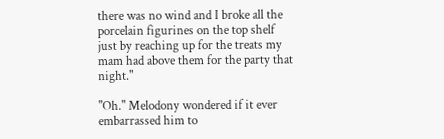there was no wind and I broke all the porcelain figurines on the top shelf just by reaching up for the treats my mam had above them for the party that night."

"Oh." Melodony wondered if it ever embarrassed him to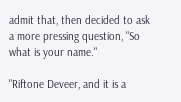admit that, then decided to ask a more pressing question, "So what is your name."

"Riftone Deveer, and it is a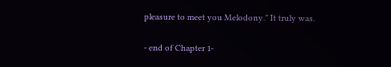pleasure to meet you Melodony." It truly was.

- end of Chapter 1-